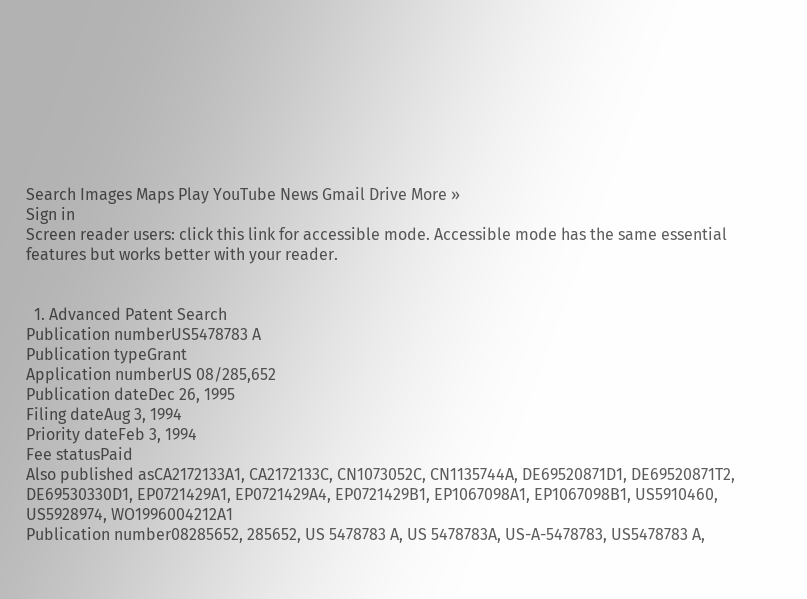Search Images Maps Play YouTube News Gmail Drive More »
Sign in
Screen reader users: click this link for accessible mode. Accessible mode has the same essential features but works better with your reader.


  1. Advanced Patent Search
Publication numberUS5478783 A
Publication typeGrant
Application numberUS 08/285,652
Publication dateDec 26, 1995
Filing dateAug 3, 1994
Priority dateFeb 3, 1994
Fee statusPaid
Also published asCA2172133A1, CA2172133C, CN1073052C, CN1135744A, DE69520871D1, DE69520871T2, DE69530330D1, EP0721429A1, EP0721429A4, EP0721429B1, EP1067098A1, EP1067098B1, US5910460, US5928974, WO1996004212A1
Publication number08285652, 285652, US 5478783 A, US 5478783A, US-A-5478783, US5478783 A,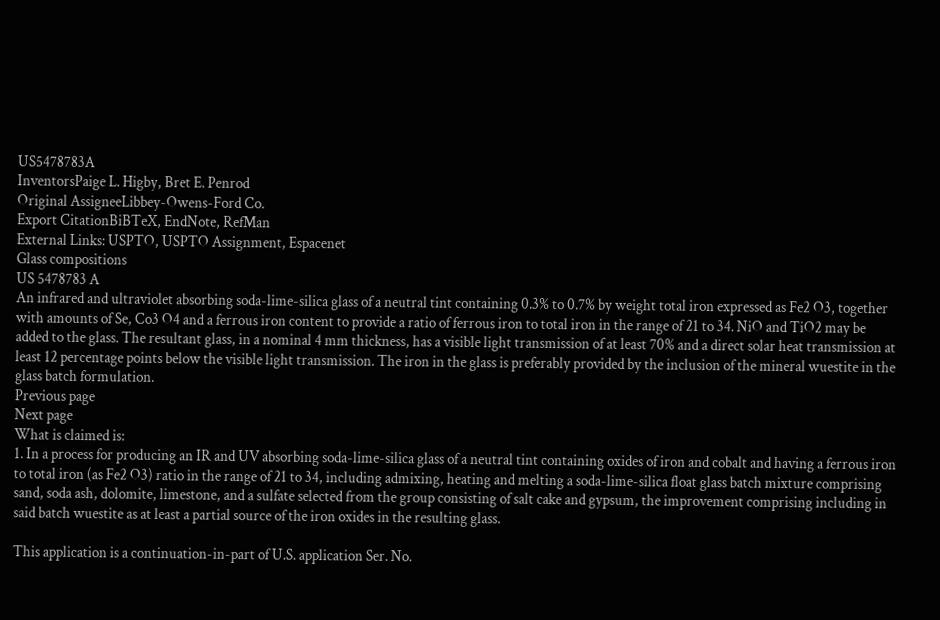US5478783A
InventorsPaige L. Higby, Bret E. Penrod
Original AssigneeLibbey-Owens-Ford Co.
Export CitationBiBTeX, EndNote, RefMan
External Links: USPTO, USPTO Assignment, Espacenet
Glass compositions
US 5478783 A
An infrared and ultraviolet absorbing soda-lime-silica glass of a neutral tint containing 0.3% to 0.7% by weight total iron expressed as Fe2 O3, together with amounts of Se, Co3 O4 and a ferrous iron content to provide a ratio of ferrous iron to total iron in the range of 21 to 34. NiO and TiO2 may be added to the glass. The resultant glass, in a nominal 4 mm thickness, has a visible light transmission of at least 70% and a direct solar heat transmission at least 12 percentage points below the visible light transmission. The iron in the glass is preferably provided by the inclusion of the mineral wuestite in the glass batch formulation.
Previous page
Next page
What is claimed is:
1. In a process for producing an IR and UV absorbing soda-lime-silica glass of a neutral tint containing oxides of iron and cobalt and having a ferrous iron to total iron (as Fe2 O3) ratio in the range of 21 to 34, including admixing, heating and melting a soda-lime-silica float glass batch mixture comprising sand, soda ash, dolomite, limestone, and a sulfate selected from the group consisting of salt cake and gypsum, the improvement comprising including in said batch wuestite as at least a partial source of the iron oxides in the resulting glass.

This application is a continuation-in-part of U.S. application Ser. No.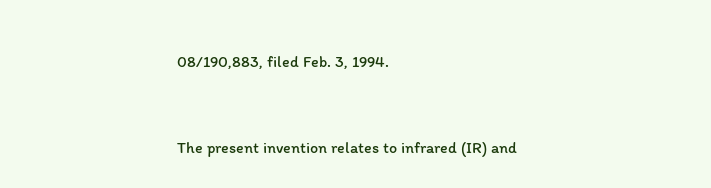08/190,883, filed Feb. 3, 1994.


The present invention relates to infrared (IR) and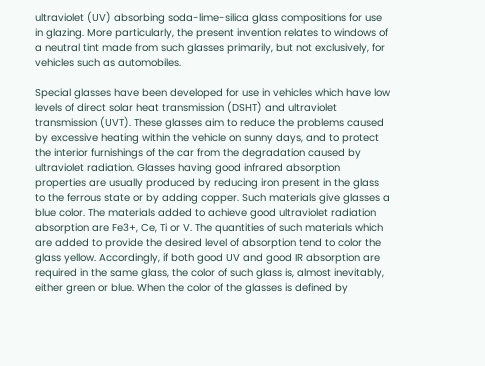ultraviolet (UV) absorbing soda-lime-silica glass compositions for use in glazing. More particularly, the present invention relates to windows of a neutral tint made from such glasses primarily, but not exclusively, for vehicles such as automobiles.

Special glasses have been developed for use in vehicles which have low levels of direct solar heat transmission (DSHT) and ultraviolet transmission (UVT). These glasses aim to reduce the problems caused by excessive heating within the vehicle on sunny days, and to protect the interior furnishings of the car from the degradation caused by ultraviolet radiation. Glasses having good infrared absorption properties are usually produced by reducing iron present in the glass to the ferrous state or by adding copper. Such materials give glasses a blue color. The materials added to achieve good ultraviolet radiation absorption are Fe3+, Ce, Ti or V. The quantities of such materials which are added to provide the desired level of absorption tend to color the glass yellow. Accordingly, if both good UV and good IR absorption are required in the same glass, the color of such glass is, almost inevitably, either green or blue. When the color of the glasses is defined by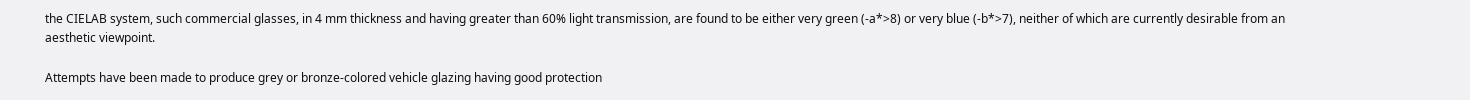the CIELAB system, such commercial glasses, in 4 mm thickness and having greater than 60% light transmission, are found to be either very green (-a*>8) or very blue (-b*>7), neither of which are currently desirable from an aesthetic viewpoint.

Attempts have been made to produce grey or bronze-colored vehicle glazing having good protection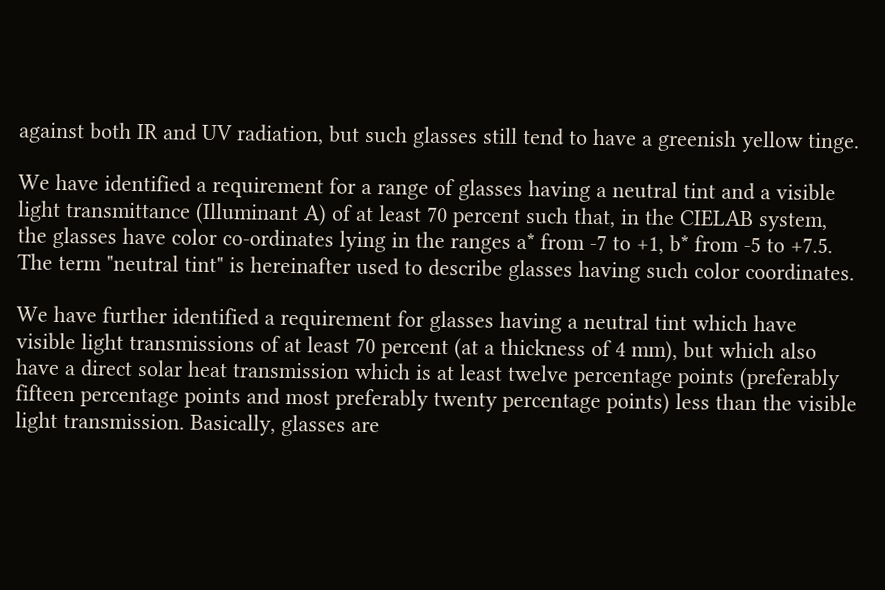against both IR and UV radiation, but such glasses still tend to have a greenish yellow tinge.

We have identified a requirement for a range of glasses having a neutral tint and a visible light transmittance (Illuminant A) of at least 70 percent such that, in the CIELAB system, the glasses have color co-ordinates lying in the ranges a* from -7 to +1, b* from -5 to +7.5. The term "neutral tint" is hereinafter used to describe glasses having such color coordinates.

We have further identified a requirement for glasses having a neutral tint which have visible light transmissions of at least 70 percent (at a thickness of 4 mm), but which also have a direct solar heat transmission which is at least twelve percentage points (preferably fifteen percentage points and most preferably twenty percentage points) less than the visible light transmission. Basically, glasses are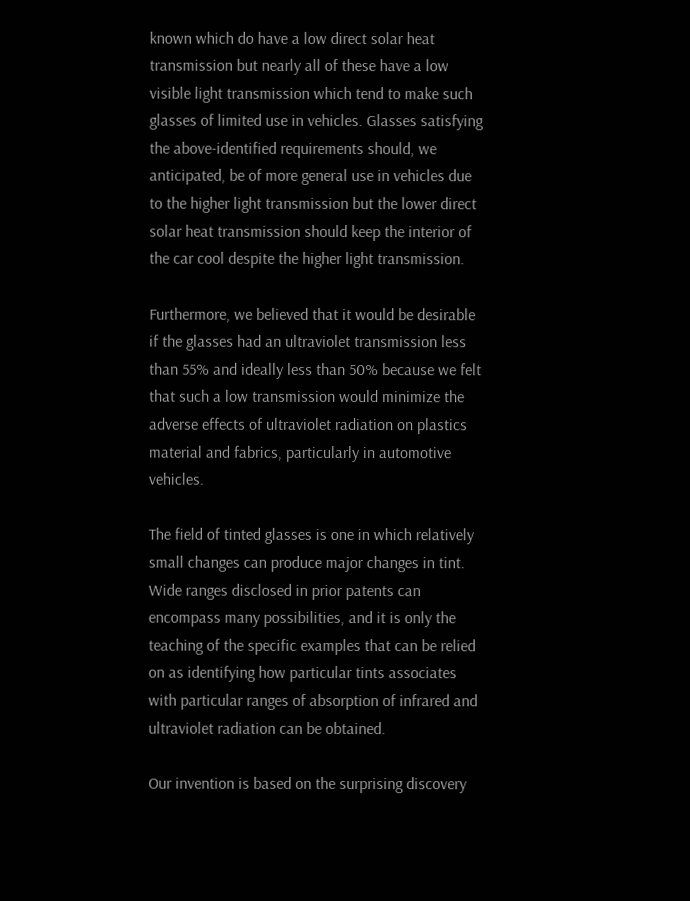known which do have a low direct solar heat transmission but nearly all of these have a low visible light transmission which tend to make such glasses of limited use in vehicles. Glasses satisfying the above-identified requirements should, we anticipated, be of more general use in vehicles due to the higher light transmission but the lower direct solar heat transmission should keep the interior of the car cool despite the higher light transmission.

Furthermore, we believed that it would be desirable if the glasses had an ultraviolet transmission less than 55% and ideally less than 50% because we felt that such a low transmission would minimize the adverse effects of ultraviolet radiation on plastics material and fabrics, particularly in automotive vehicles.

The field of tinted glasses is one in which relatively small changes can produce major changes in tint. Wide ranges disclosed in prior patents can encompass many possibilities, and it is only the teaching of the specific examples that can be relied on as identifying how particular tints associates with particular ranges of absorption of infrared and ultraviolet radiation can be obtained.

Our invention is based on the surprising discovery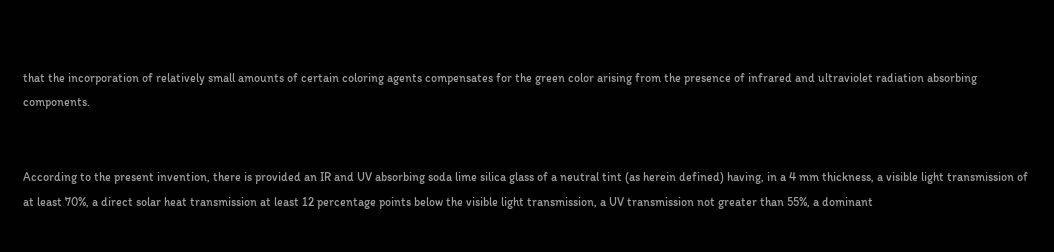that the incorporation of relatively small amounts of certain coloring agents compensates for the green color arising from the presence of infrared and ultraviolet radiation absorbing components.


According to the present invention, there is provided an IR and UV absorbing soda lime silica glass of a neutral tint (as herein defined) having, in a 4 mm thickness, a visible light transmission of at least 70%, a direct solar heat transmission at least 12 percentage points below the visible light transmission, a UV transmission not greater than 55%, a dominant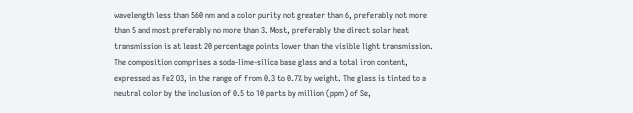wavelength less than 560 nm and a color purity not greater than 6, preferably not more than 5 and most preferably no more than 3. Most, preferably the direct solar heat transmission is at least 20 percentage points lower than the visible light transmission. The composition comprises a soda-lime-silica base glass and a total iron content, expressed as Fe2 O3, in the range of from 0.3 to 0.7% by weight. The glass is tinted to a neutral color by the inclusion of 0.5 to 10 parts by million (ppm) of Se,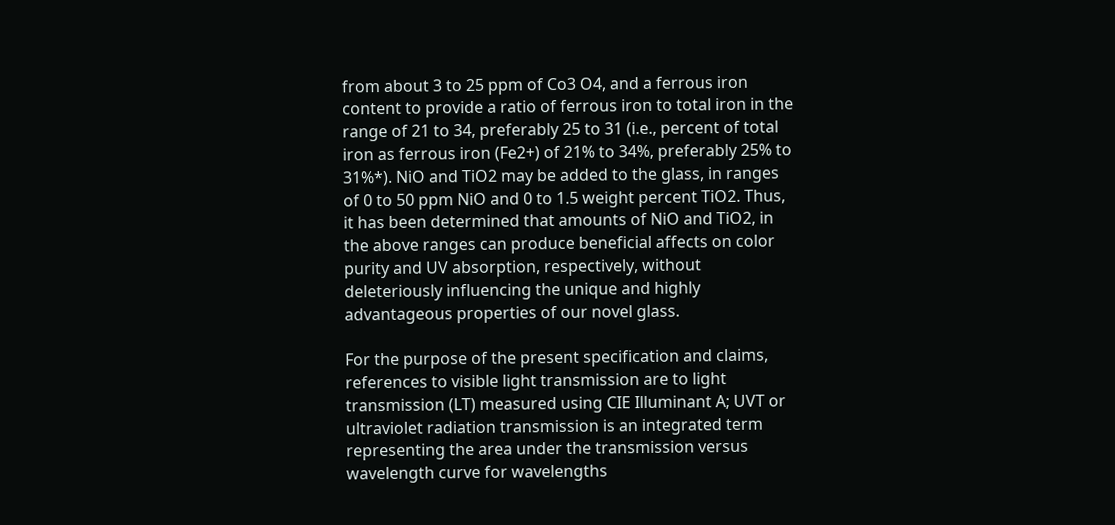from about 3 to 25 ppm of Co3 O4, and a ferrous iron content to provide a ratio of ferrous iron to total iron in the range of 21 to 34, preferably 25 to 31 (i.e., percent of total iron as ferrous iron (Fe2+) of 21% to 34%, preferably 25% to 31%*). NiO and TiO2 may be added to the glass, in ranges of 0 to 50 ppm NiO and 0 to 1.5 weight percent TiO2. Thus, it has been determined that amounts of NiO and TiO2, in the above ranges can produce beneficial affects on color purity and UV absorption, respectively, without deleteriously influencing the unique and highly advantageous properties of our novel glass.

For the purpose of the present specification and claims, references to visible light transmission are to light transmission (LT) measured using CIE Illuminant A; UVT or ultraviolet radiation transmission is an integrated term representing the area under the transmission versus wavelength curve for wavelengths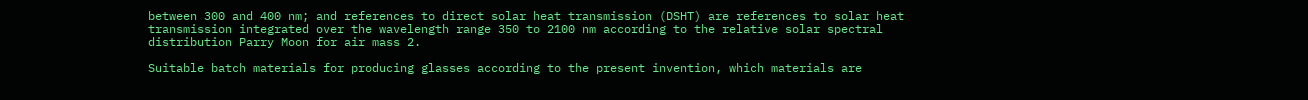between 300 and 400 nm; and references to direct solar heat transmission (DSHT) are references to solar heat transmission integrated over the wavelength range 350 to 2100 nm according to the relative solar spectral distribution Parry Moon for air mass 2.

Suitable batch materials for producing glasses according to the present invention, which materials are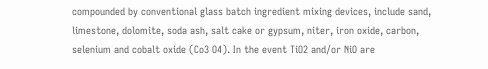compounded by conventional glass batch ingredient mixing devices, include sand, limestone, dolomite, soda ash, salt cake or gypsum, niter, iron oxide, carbon, selenium and cobalt oxide (Co3 O4). In the event TiO2 and/or NiO are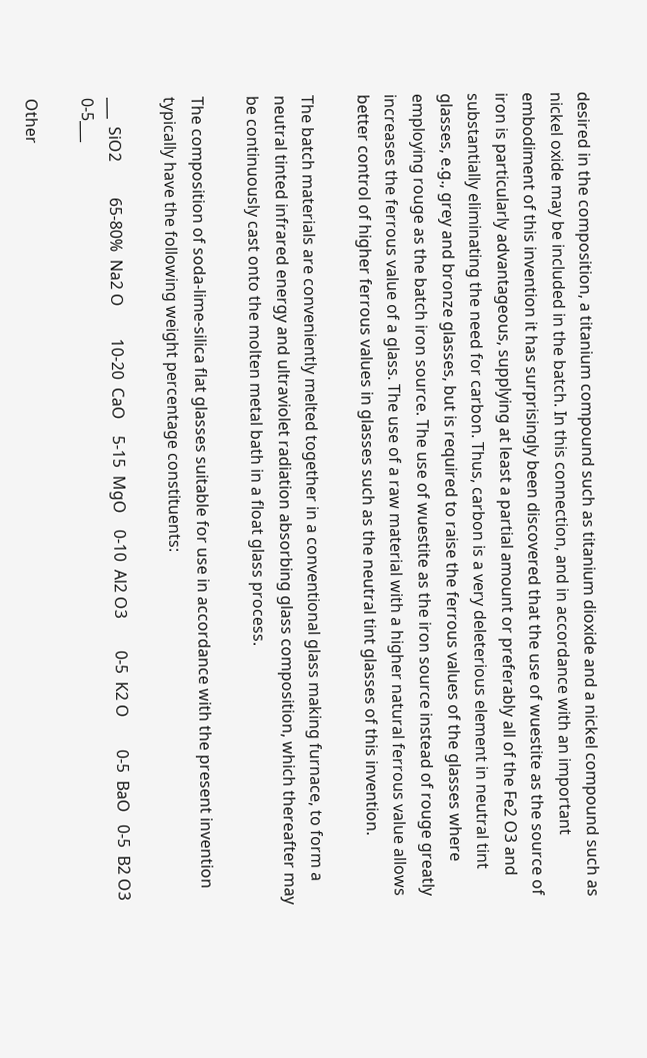desired in the composition, a titanium compound such as titanium dioxide and a nickel compound such as nickel oxide may be included in the batch. In this connection, and in accordance with an important embodiment of this invention it has surprisingly been discovered that the use of wuestite as the source of iron is particularly advantageous, supplying at least a partial amount or preferably all of the Fe2 O3 and substantially eliminating the need for carbon. Thus, carbon is a very deleterious element in neutral tint glasses, e.g., grey and bronze glasses, but is required to raise the ferrous values of the glasses where employing rouge as the batch iron source. The use of wuestite as the iron source instead of rouge greatly increases the ferrous value of a glass. The use of a raw material with a higher natural ferrous value allows better control of higher ferrous values in glasses such as the neutral tint glasses of this invention.

The batch materials are conveniently melted together in a conventional glass making furnace, to form a neutral tinted infrared energy and ultraviolet radiation absorbing glass composition, which thereafter may be continuously cast onto the molten metal bath in a float glass process.

The composition of soda-lime-silica flat glasses suitable for use in accordance with the present invention typically have the following weight percentage constituents:

___  SiO2         65-80%  Na2 O        10-20  CaO    5-15  MgO    0-10  Al2 O3        0-5  K2 O        0-5  BaO   0-5  B2 O3        0-5___

Other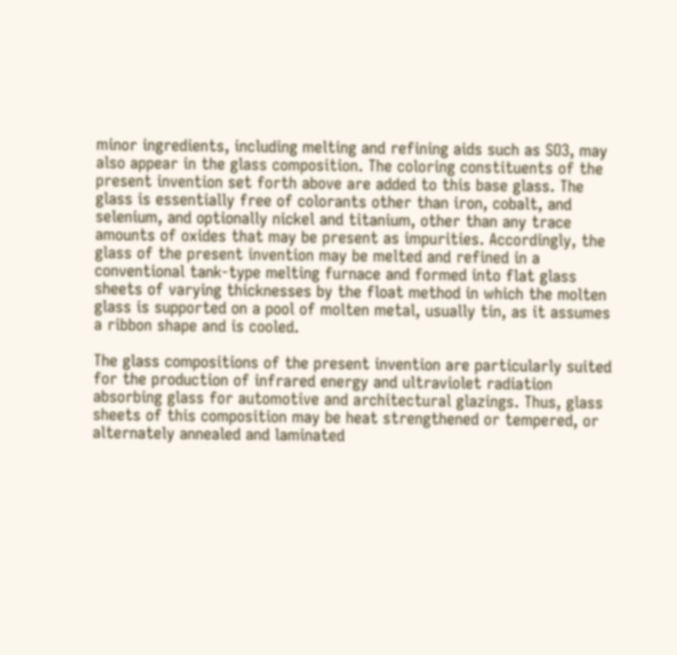minor ingredients, including melting and refining aids such as SO3, may also appear in the glass composition. The coloring constituents of the present invention set forth above are added to this base glass. The glass is essentially free of colorants other than iron, cobalt, and selenium, and optionally nickel and titanium, other than any trace amounts of oxides that may be present as impurities. Accordingly, the glass of the present invention may be melted and refined in a conventional tank-type melting furnace and formed into flat glass sheets of varying thicknesses by the float method in which the molten glass is supported on a pool of molten metal, usually tin, as it assumes a ribbon shape and is cooled.

The glass compositions of the present invention are particularly suited for the production of infrared energy and ultraviolet radiation absorbing glass for automotive and architectural glazings. Thus, glass sheets of this composition may be heat strengthened or tempered, or alternately annealed and laminated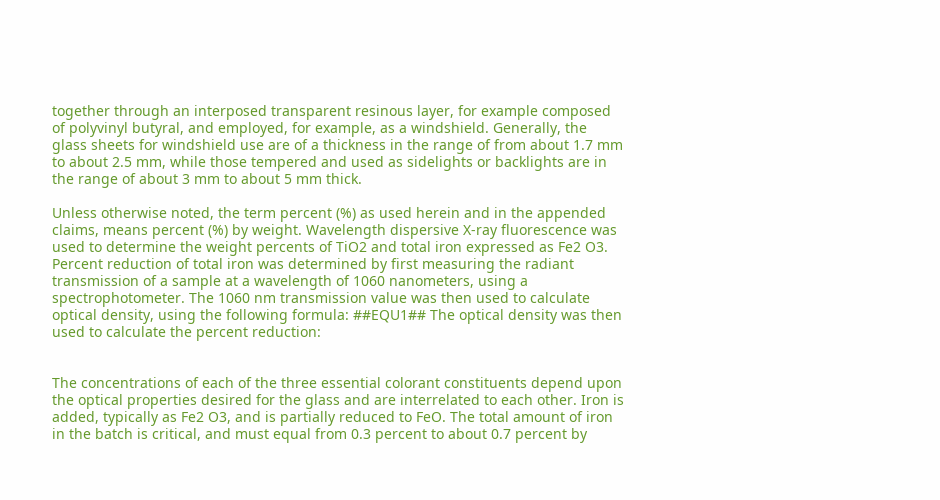together through an interposed transparent resinous layer, for example composed of polyvinyl butyral, and employed, for example, as a windshield. Generally, the glass sheets for windshield use are of a thickness in the range of from about 1.7 mm to about 2.5 mm, while those tempered and used as sidelights or backlights are in the range of about 3 mm to about 5 mm thick.

Unless otherwise noted, the term percent (%) as used herein and in the appended claims, means percent (%) by weight. Wavelength dispersive X-ray fluorescence was used to determine the weight percents of TiO2 and total iron expressed as Fe2 O3. Percent reduction of total iron was determined by first measuring the radiant transmission of a sample at a wavelength of 1060 nanometers, using a spectrophotometer. The 1060 nm transmission value was then used to calculate optical density, using the following formula: ##EQU1## The optical density was then used to calculate the percent reduction:


The concentrations of each of the three essential colorant constituents depend upon the optical properties desired for the glass and are interrelated to each other. Iron is added, typically as Fe2 O3, and is partially reduced to FeO. The total amount of iron in the batch is critical, and must equal from 0.3 percent to about 0.7 percent by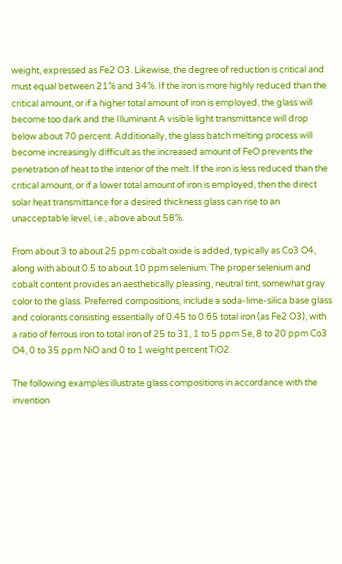weight, expressed as Fe2 O3. Likewise, the degree of reduction is critical and must equal between 21% and 34%. If the iron is more highly reduced than the critical amount, or if a higher total amount of iron is employed, the glass will become too dark and the Illuminant A visible light transmittance will drop below about 70 percent. Additionally, the glass batch melting process will become increasingly difficult as the increased amount of FeO prevents the penetration of heat to the interior of the melt. If the iron is less reduced than the critical amount, or if a lower total amount of iron is employed, then the direct solar heat transmittance for a desired thickness glass can rise to an unacceptable level, i.e., above about 58%.

From about 3 to about 25 ppm cobalt oxide is added, typically as Co3 O4, along with about 0.5 to about 10 ppm selenium. The proper selenium and cobalt content provides an aesthetically pleasing, neutral tint, somewhat gray color to the glass. Preferred compositions, include a soda-lime-silica base glass and colorants consisting essentially of 0.45 to 0.65 total iron (as Fe2 O3), with a ratio of ferrous iron to total iron of 25 to 31, 1 to 5 ppm Se, 8 to 20 ppm Co3 O4, 0 to 35 ppm NiO and 0 to 1 weight percent TiO2.

The following examples illustrate glass compositions in accordance with the invention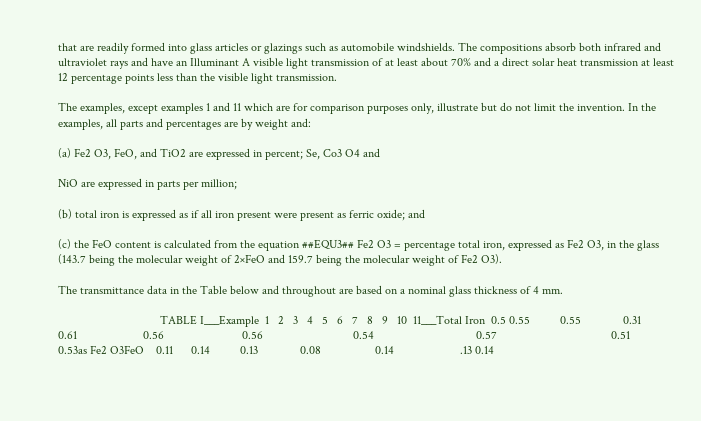that are readily formed into glass articles or glazings such as automobile windshields. The compositions absorb both infrared and ultraviolet rays and have an Illuminant A visible light transmission of at least about 70% and a direct solar heat transmission at least 12 percentage points less than the visible light transmission.

The examples, except examples 1 and 11 which are for comparison purposes only, illustrate but do not limit the invention. In the examples, all parts and percentages are by weight and:

(a) Fe2 O3, FeO, and TiO2 are expressed in percent; Se, Co3 O4 and

NiO are expressed in parts per million;

(b) total iron is expressed as if all iron present were present as ferric oxide; and

(c) the FeO content is calculated from the equation ##EQU3## Fe2 O3 = percentage total iron, expressed as Fe2 O3, in the glass (143.7 being the molecular weight of 2×FeO and 159.7 being the molecular weight of Fe2 O3).

The transmittance data in the Table below and throughout are based on a nominal glass thickness of 4 mm.

                                  TABLE I___Example  1   2   3   4   5   6   7   8   9   10  11___Total Iron  0.5 0.55          0.55              0.31                  0.61                      0.56                          0.56                              0.54                                  0.57                                      0.51                                          0.53as Fe2 O3FeO    0.11      0.14          0.13              0.08                  0.14                      .13 0.14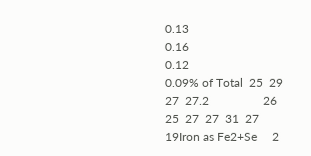0.13                                  0.16                                      0.12                                          0.09% of Total  25  29  27  27.2                  26  25  27  27  31  27  19Iron as Fe2+Se     2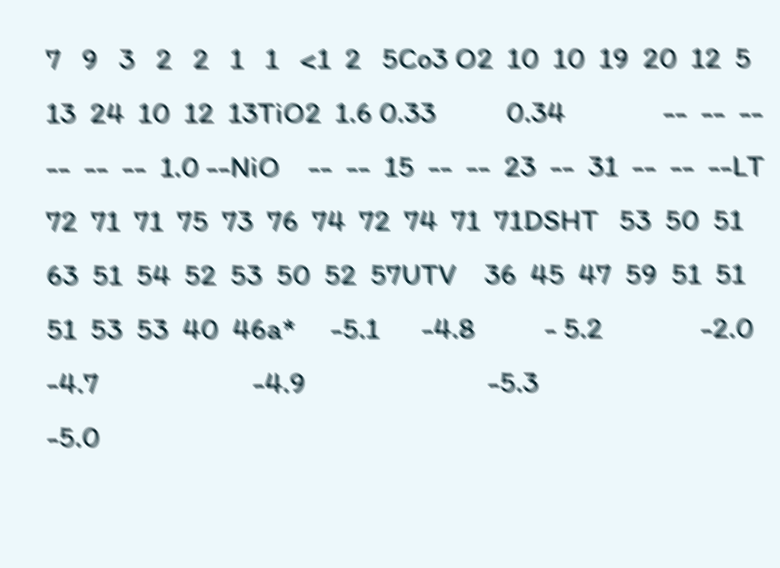7   9   3   2   2   1   1   <1  2   5Co3 O2  10  10  19  20  12  5   13  24  10  12  13TiO2  1.6 0.33          0.34              --  --  --  --  --  --  1.0 --NiO    --  --  15  --  --  23  --  31  --  --  --LT     72  71  71  75  73  76  74  72  74  71  71DSHT   53  50  51  63  51  54  52  53  50  52  57UTV    36  45  47  59  51  51  51  53  53  40  46a*     -5.1      -4.8          - 5.2              -2.0                  -4.7                      -4.9                          -5.3                              -5.0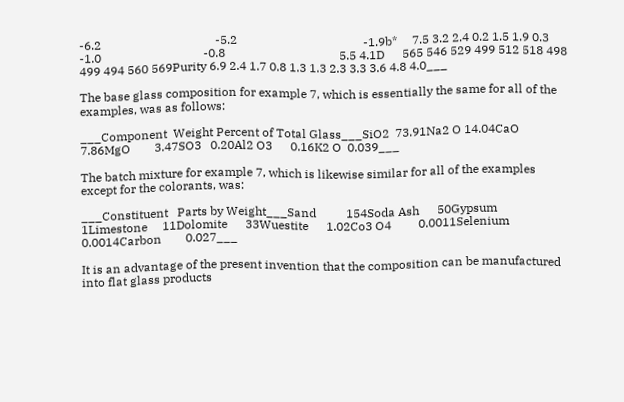-6.2                                      -5.2                                          -1.9b*     7.5 3.2 2.4 0.2 1.5 1.9 0.3 -1.0                                  -0.8                                      5.5 4.1D      565 546 529 499 512 518 498 499 494 560 569Purity 6.9 2.4 1.7 0.8 1.3 1.3 2.3 3.3 3.6 4.8 4.0___

The base glass composition for example 7, which is essentially the same for all of the examples, was as follows:

___Component  Weight Percent of Total Glass___SiO2  73.91Na2 O 14.04CaO        7.86MgO        3.47SO3   0.20Al2 O3      0.16K2 O  0.039___

The batch mixture for example 7, which is likewise similar for all of the examples except for the colorants, was:

___Constituent   Parts by Weight___Sand          154Soda Ash      50Gypsum        1Limestone     11Dolomite      33Wuestite      1.02Co3 O4         0.0011Selenium      0.0014Carbon        0.027___

It is an advantage of the present invention that the composition can be manufactured into flat glass products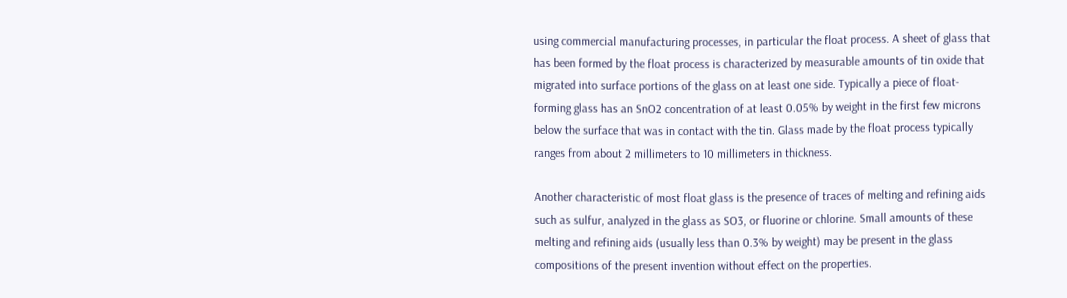using commercial manufacturing processes, in particular the float process. A sheet of glass that has been formed by the float process is characterized by measurable amounts of tin oxide that migrated into surface portions of the glass on at least one side. Typically a piece of float-forming glass has an SnO2 concentration of at least 0.05% by weight in the first few microns below the surface that was in contact with the tin. Glass made by the float process typically ranges from about 2 millimeters to 10 millimeters in thickness.

Another characteristic of most float glass is the presence of traces of melting and refining aids such as sulfur, analyzed in the glass as SO3, or fluorine or chlorine. Small amounts of these melting and refining aids (usually less than 0.3% by weight) may be present in the glass compositions of the present invention without effect on the properties.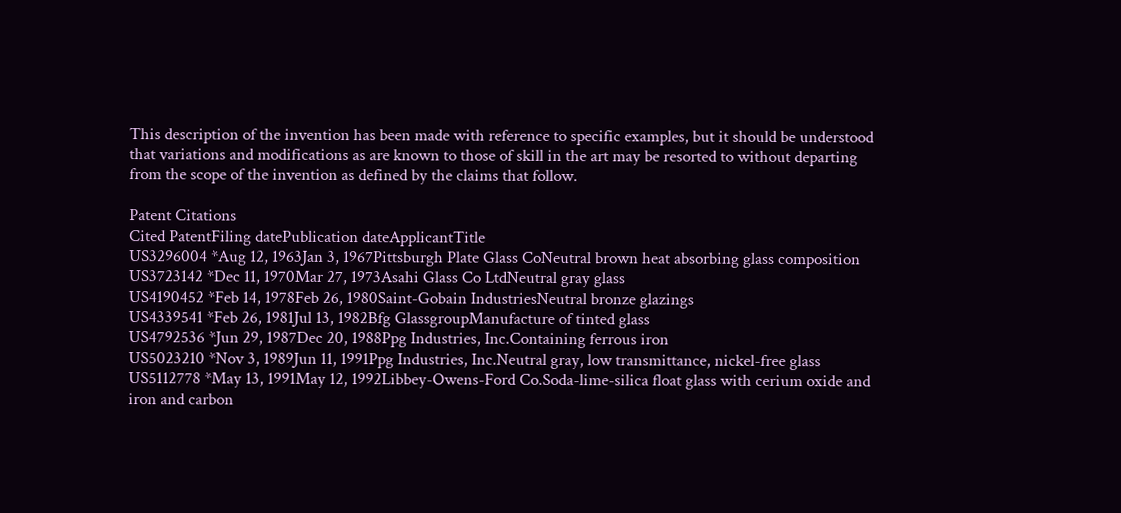This description of the invention has been made with reference to specific examples, but it should be understood that variations and modifications as are known to those of skill in the art may be resorted to without departing from the scope of the invention as defined by the claims that follow.

Patent Citations
Cited PatentFiling datePublication dateApplicantTitle
US3296004 *Aug 12, 1963Jan 3, 1967Pittsburgh Plate Glass CoNeutral brown heat absorbing glass composition
US3723142 *Dec 11, 1970Mar 27, 1973Asahi Glass Co LtdNeutral gray glass
US4190452 *Feb 14, 1978Feb 26, 1980Saint-Gobain IndustriesNeutral bronze glazings
US4339541 *Feb 26, 1981Jul 13, 1982Bfg GlassgroupManufacture of tinted glass
US4792536 *Jun 29, 1987Dec 20, 1988Ppg Industries, Inc.Containing ferrous iron
US5023210 *Nov 3, 1989Jun 11, 1991Ppg Industries, Inc.Neutral gray, low transmittance, nickel-free glass
US5112778 *May 13, 1991May 12, 1992Libbey-Owens-Ford Co.Soda-lime-silica float glass with cerium oxide and iron and carbon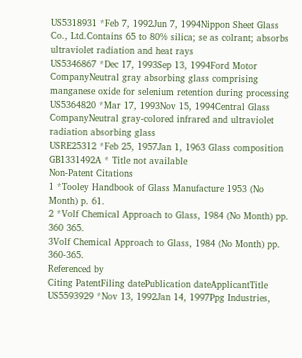US5318931 *Feb 7, 1992Jun 7, 1994Nippon Sheet Glass Co., Ltd.Contains 65 to 80% silica; se as colrant; absorbs ultraviolet radiation and heat rays
US5346867 *Dec 17, 1993Sep 13, 1994Ford Motor CompanyNeutral gray absorbing glass comprising manganese oxide for selenium retention during processing
US5364820 *Mar 17, 1993Nov 15, 1994Central Glass CompanyNeutral gray-colored infrared and ultraviolet radiation absorbing glass
USRE25312 *Feb 25, 1957Jan 1, 1963 Glass composition
GB1331492A * Title not available
Non-Patent Citations
1 *Tooley Handbook of Glass Manufacture 1953 (No Month) p. 61.
2 *Volf Chemical Approach to Glass, 1984 (No Month) pp. 360 365.
3Volf Chemical Approach to Glass, 1984 (No Month) pp. 360-365.
Referenced by
Citing PatentFiling datePublication dateApplicantTitle
US5593929 *Nov 13, 1992Jan 14, 1997Ppg Industries,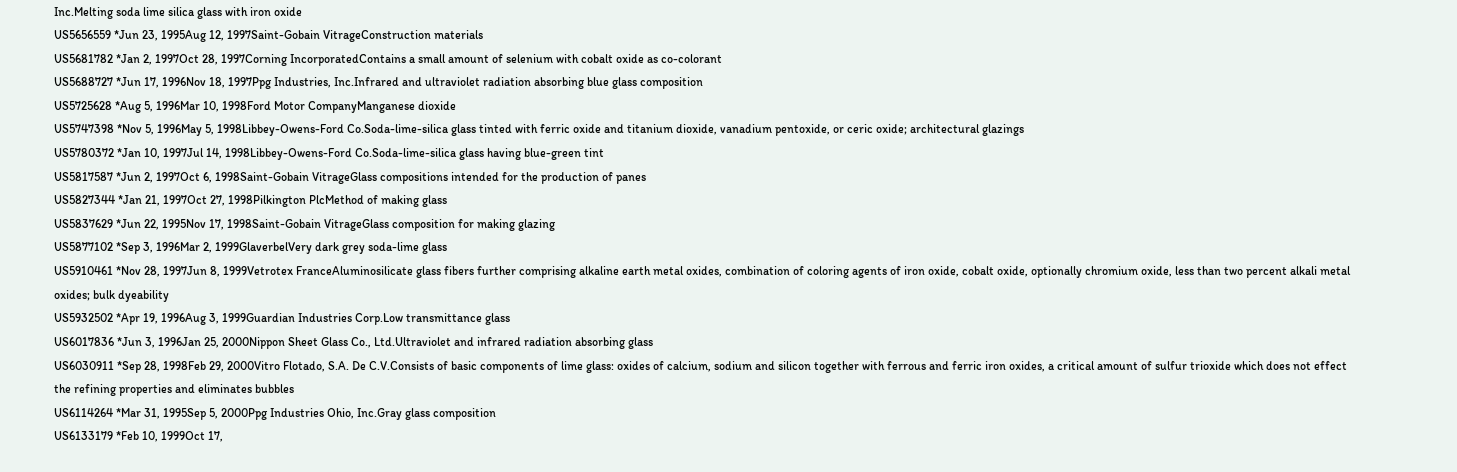Inc.Melting soda lime silica glass with iron oxide
US5656559 *Jun 23, 1995Aug 12, 1997Saint-Gobain VitrageConstruction materials
US5681782 *Jan 2, 1997Oct 28, 1997Corning IncorporatedContains a small amount of selenium with cobalt oxide as co-colorant
US5688727 *Jun 17, 1996Nov 18, 1997Ppg Industries, Inc.Infrared and ultraviolet radiation absorbing blue glass composition
US5725628 *Aug 5, 1996Mar 10, 1998Ford Motor CompanyManganese dioxide
US5747398 *Nov 5, 1996May 5, 1998Libbey-Owens-Ford Co.Soda-lime-silica glass tinted with ferric oxide and titanium dioxide, vanadium pentoxide, or ceric oxide; architectural glazings
US5780372 *Jan 10, 1997Jul 14, 1998Libbey-Owens-Ford Co.Soda-lime-silica glass having blue-green tint
US5817587 *Jun 2, 1997Oct 6, 1998Saint-Gobain VitrageGlass compositions intended for the production of panes
US5827344 *Jan 21, 1997Oct 27, 1998Pilkington PlcMethod of making glass
US5837629 *Jun 22, 1995Nov 17, 1998Saint-Gobain VitrageGlass composition for making glazing
US5877102 *Sep 3, 1996Mar 2, 1999GlaverbelVery dark grey soda-lime glass
US5910461 *Nov 28, 1997Jun 8, 1999Vetrotex FranceAluminosilicate glass fibers further comprising alkaline earth metal oxides, combination of coloring agents of iron oxide, cobalt oxide, optionally chromium oxide, less than two percent alkali metal oxides; bulk dyeability
US5932502 *Apr 19, 1996Aug 3, 1999Guardian Industries Corp.Low transmittance glass
US6017836 *Jun 3, 1996Jan 25, 2000Nippon Sheet Glass Co., Ltd.Ultraviolet and infrared radiation absorbing glass
US6030911 *Sep 28, 1998Feb 29, 2000Vitro Flotado, S.A. De C.V.Consists of basic components of lime glass: oxides of calcium, sodium and silicon together with ferrous and ferric iron oxides, a critical amount of sulfur trioxide which does not effect the refining properties and eliminates bubbles
US6114264 *Mar 31, 1995Sep 5, 2000Ppg Industries Ohio, Inc.Gray glass composition
US6133179 *Feb 10, 1999Oct 17,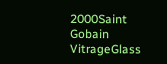2000Saint Gobain VitrageGlass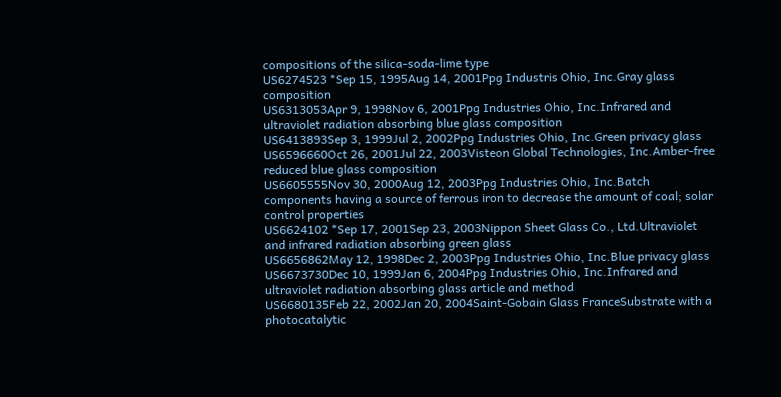compositions of the silica-soda-lime type
US6274523 *Sep 15, 1995Aug 14, 2001Ppg Industris Ohio, Inc.Gray glass composition
US6313053Apr 9, 1998Nov 6, 2001Ppg Industries Ohio, Inc.Infrared and ultraviolet radiation absorbing blue glass composition
US6413893Sep 3, 1999Jul 2, 2002Ppg Industries Ohio, Inc.Green privacy glass
US6596660Oct 26, 2001Jul 22, 2003Visteon Global Technologies, Inc.Amber-free reduced blue glass composition
US6605555Nov 30, 2000Aug 12, 2003Ppg Industries Ohio, Inc.Batch components having a source of ferrous iron to decrease the amount of coal; solar control properties
US6624102 *Sep 17, 2001Sep 23, 2003Nippon Sheet Glass Co., Ltd.Ultraviolet and infrared radiation absorbing green glass
US6656862May 12, 1998Dec 2, 2003Ppg Industries Ohio, Inc.Blue privacy glass
US6673730Dec 10, 1999Jan 6, 2004Ppg Industries Ohio, Inc.Infrared and ultraviolet radiation absorbing glass article and method
US6680135Feb 22, 2002Jan 20, 2004Saint-Gobain Glass FranceSubstrate with a photocatalytic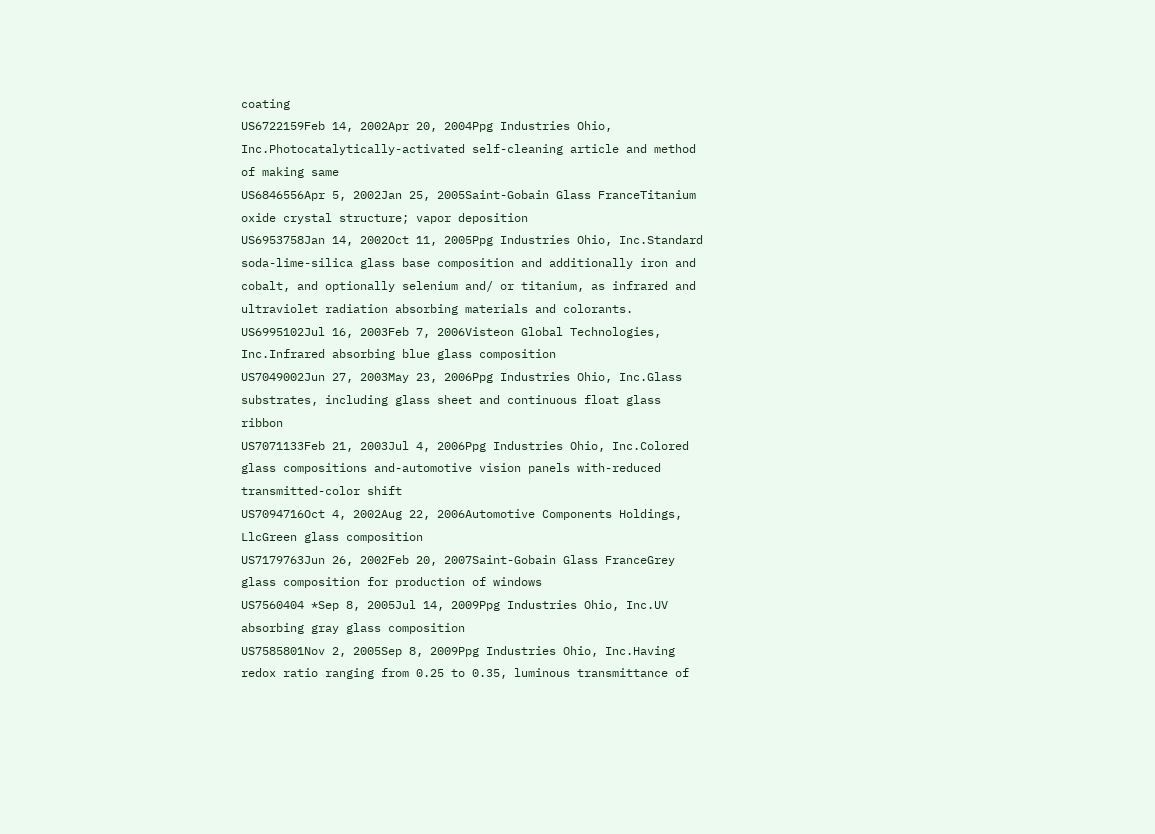coating
US6722159Feb 14, 2002Apr 20, 2004Ppg Industries Ohio, Inc.Photocatalytically-activated self-cleaning article and method of making same
US6846556Apr 5, 2002Jan 25, 2005Saint-Gobain Glass FranceTitanium oxide crystal structure; vapor deposition
US6953758Jan 14, 2002Oct 11, 2005Ppg Industries Ohio, Inc.Standard soda-lime-silica glass base composition and additionally iron and cobalt, and optionally selenium and/ or titanium, as infrared and ultraviolet radiation absorbing materials and colorants.
US6995102Jul 16, 2003Feb 7, 2006Visteon Global Technologies, Inc.Infrared absorbing blue glass composition
US7049002Jun 27, 2003May 23, 2006Ppg Industries Ohio, Inc.Glass substrates, including glass sheet and continuous float glass ribbon
US7071133Feb 21, 2003Jul 4, 2006Ppg Industries Ohio, Inc.Colored glass compositions and-automotive vision panels with-reduced transmitted-color shift
US7094716Oct 4, 2002Aug 22, 2006Automotive Components Holdings, LlcGreen glass composition
US7179763Jun 26, 2002Feb 20, 2007Saint-Gobain Glass FranceGrey glass composition for production of windows
US7560404 *Sep 8, 2005Jul 14, 2009Ppg Industries Ohio, Inc.UV absorbing gray glass composition
US7585801Nov 2, 2005Sep 8, 2009Ppg Industries Ohio, Inc.Having redox ratio ranging from 0.25 to 0.35, luminous transmittance of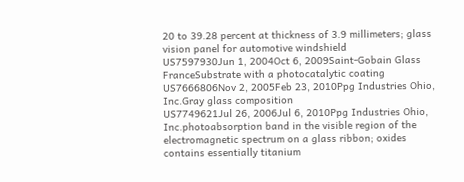20 to 39.28 percent at thickness of 3.9 millimeters; glass vision panel for automotive windshield
US7597930Jun 1, 2004Oct 6, 2009Saint-Gobain Glass FranceSubstrate with a photocatalytic coating
US7666806Nov 2, 2005Feb 23, 2010Ppg Industries Ohio, Inc.Gray glass composition
US7749621Jul 26, 2006Jul 6, 2010Ppg Industries Ohio, Inc.photoabsorption band in the visible region of the electromagnetic spectrum on a glass ribbon; oxides contains essentially titanium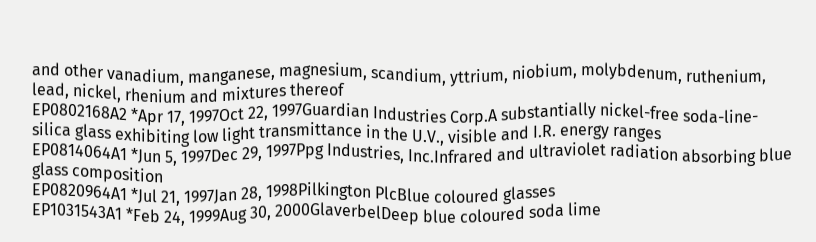and other vanadium, manganese, magnesium, scandium, yttrium, niobium, molybdenum, ruthenium, lead, nickel, rhenium and mixtures thereof
EP0802168A2 *Apr 17, 1997Oct 22, 1997Guardian Industries Corp.A substantially nickel-free soda-line-silica glass exhibiting low light transmittance in the U.V., visible and I.R. energy ranges
EP0814064A1 *Jun 5, 1997Dec 29, 1997Ppg Industries, Inc.Infrared and ultraviolet radiation absorbing blue glass composition
EP0820964A1 *Jul 21, 1997Jan 28, 1998Pilkington PlcBlue coloured glasses
EP1031543A1 *Feb 24, 1999Aug 30, 2000GlaverbelDeep blue coloured soda lime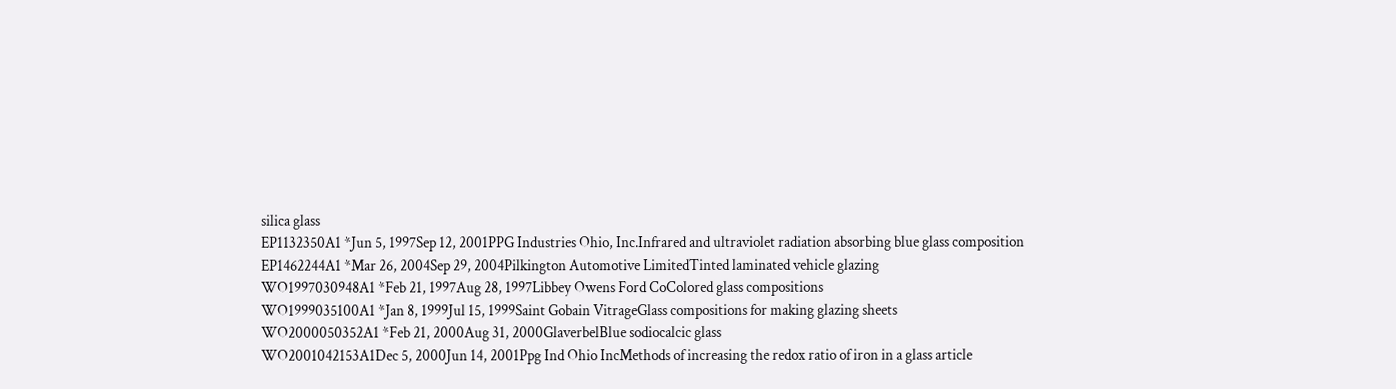silica glass
EP1132350A1 *Jun 5, 1997Sep 12, 2001PPG Industries Ohio, Inc.Infrared and ultraviolet radiation absorbing blue glass composition
EP1462244A1 *Mar 26, 2004Sep 29, 2004Pilkington Automotive LimitedTinted laminated vehicle glazing
WO1997030948A1 *Feb 21, 1997Aug 28, 1997Libbey Owens Ford CoColored glass compositions
WO1999035100A1 *Jan 8, 1999Jul 15, 1999Saint Gobain VitrageGlass compositions for making glazing sheets
WO2000050352A1 *Feb 21, 2000Aug 31, 2000GlaverbelBlue sodiocalcic glass
WO2001042153A1Dec 5, 2000Jun 14, 2001Ppg Ind Ohio IncMethods of increasing the redox ratio of iron in a glass article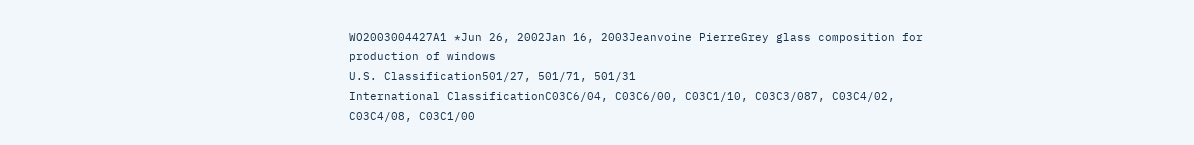WO2003004427A1 *Jun 26, 2002Jan 16, 2003Jeanvoine PierreGrey glass composition for production of windows
U.S. Classification501/27, 501/71, 501/31
International ClassificationC03C6/04, C03C6/00, C03C1/10, C03C3/087, C03C4/02, C03C4/08, C03C1/00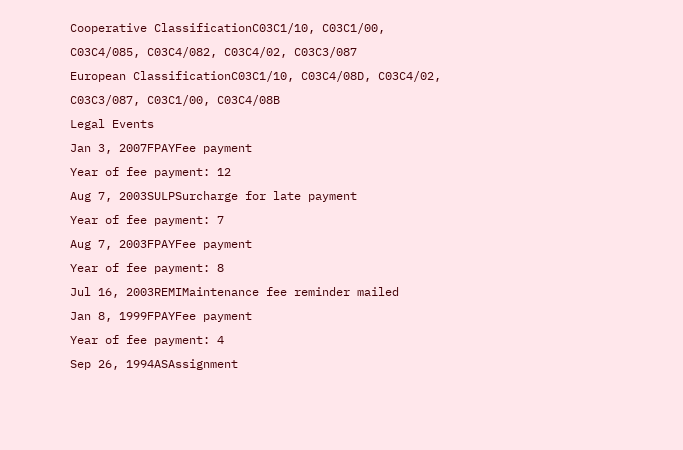Cooperative ClassificationC03C1/10, C03C1/00, C03C4/085, C03C4/082, C03C4/02, C03C3/087
European ClassificationC03C1/10, C03C4/08D, C03C4/02, C03C3/087, C03C1/00, C03C4/08B
Legal Events
Jan 3, 2007FPAYFee payment
Year of fee payment: 12
Aug 7, 2003SULPSurcharge for late payment
Year of fee payment: 7
Aug 7, 2003FPAYFee payment
Year of fee payment: 8
Jul 16, 2003REMIMaintenance fee reminder mailed
Jan 8, 1999FPAYFee payment
Year of fee payment: 4
Sep 26, 1994ASAssignment